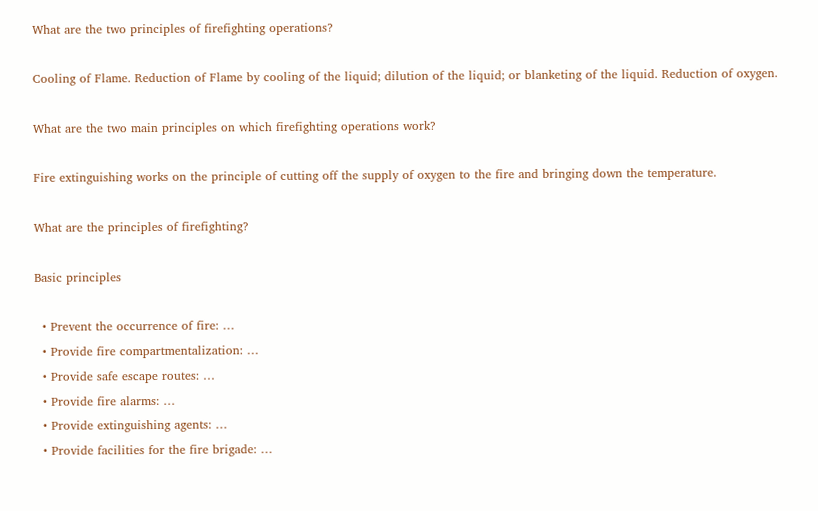What are the two principles of firefighting operations?

Cooling of Flame. Reduction of Flame by cooling of the liquid; dilution of the liquid; or blanketing of the liquid. Reduction of oxygen.

What are the two main principles on which firefighting operations work?

Fire extinguishing works on the principle of cutting off the supply of oxygen to the fire and bringing down the temperature.

What are the principles of firefighting?

Basic principles

  • Prevent the occurrence of fire: …
  • Provide fire compartmentalization: …
  • Provide safe escape routes: …
  • Provide fire alarms: …
  • Provide extinguishing agents: …
  • Provide facilities for the fire brigade: …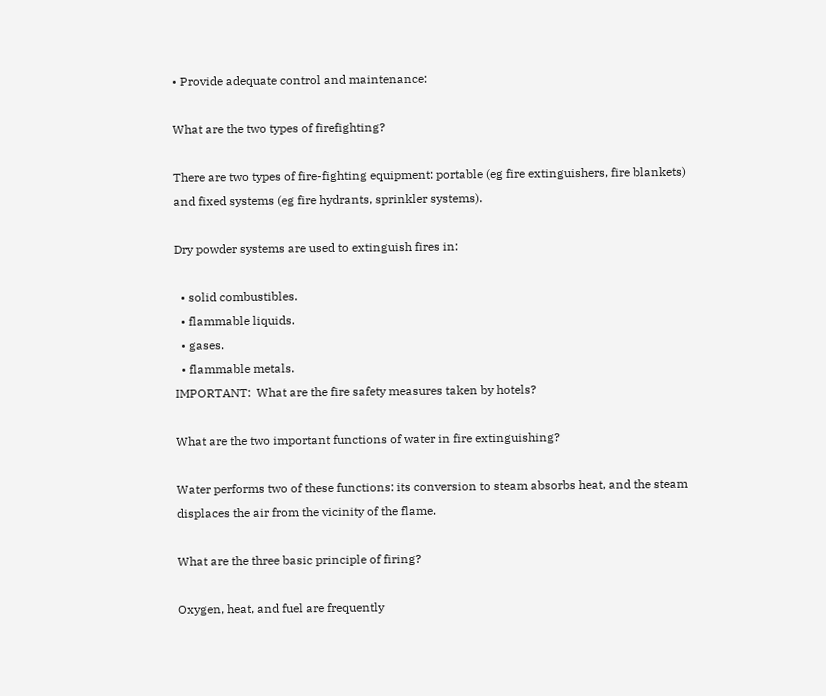• Provide adequate control and maintenance:

What are the two types of firefighting?

There are two types of fire-fighting equipment: portable (eg fire extinguishers, fire blankets) and fixed systems (eg fire hydrants, sprinkler systems).

Dry powder systems are used to extinguish fires in:

  • solid combustibles.
  • flammable liquids.
  • gases.
  • flammable metals.
IMPORTANT:  What are the fire safety measures taken by hotels?

What are the two important functions of water in fire extinguishing?

Water performs two of these functions: its conversion to steam absorbs heat, and the steam displaces the air from the vicinity of the flame.

What are the three basic principle of firing?

Oxygen, heat, and fuel are frequently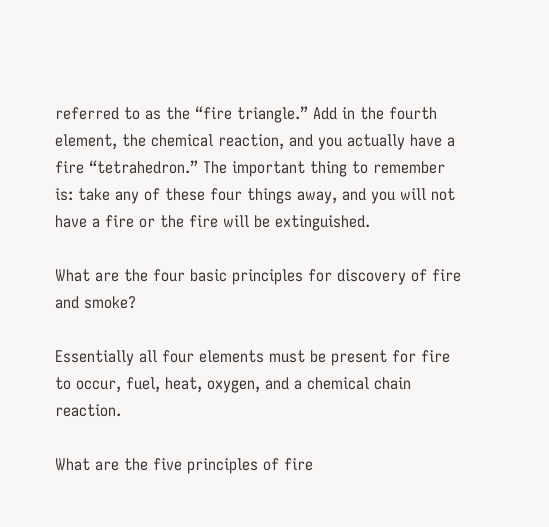referred to as the “fire triangle.” Add in the fourth element, the chemical reaction, and you actually have a fire “tetrahedron.” The important thing to remember is: take any of these four things away, and you will not have a fire or the fire will be extinguished.

What are the four basic principles for discovery of fire and smoke?

Essentially all four elements must be present for fire to occur, fuel, heat, oxygen, and a chemical chain reaction.

What are the five principles of fire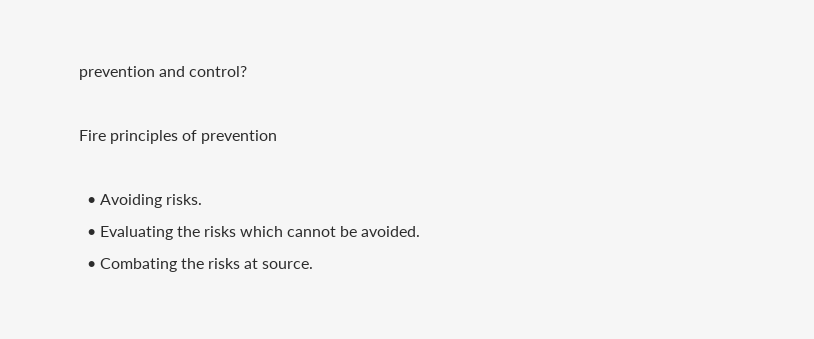prevention and control?

Fire principles of prevention

  • Avoiding risks.
  • Evaluating the risks which cannot be avoided.
  • Combating the risks at source.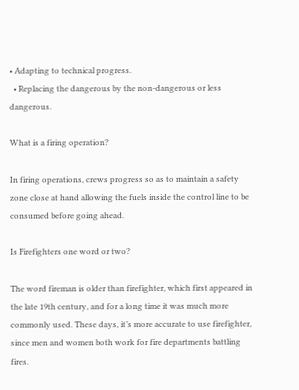• Adapting to technical progress.
  • Replacing the dangerous by the non-dangerous or less dangerous.

What is a firing operation?

In firing operations, crews progress so as to maintain a safety zone close at hand allowing the fuels inside the control line to be consumed before going ahead.

Is Firefighters one word or two?

The word fireman is older than firefighter, which first appeared in the late 19th century, and for a long time it was much more commonly used. These days, it’s more accurate to use firefighter, since men and women both work for fire departments battling fires.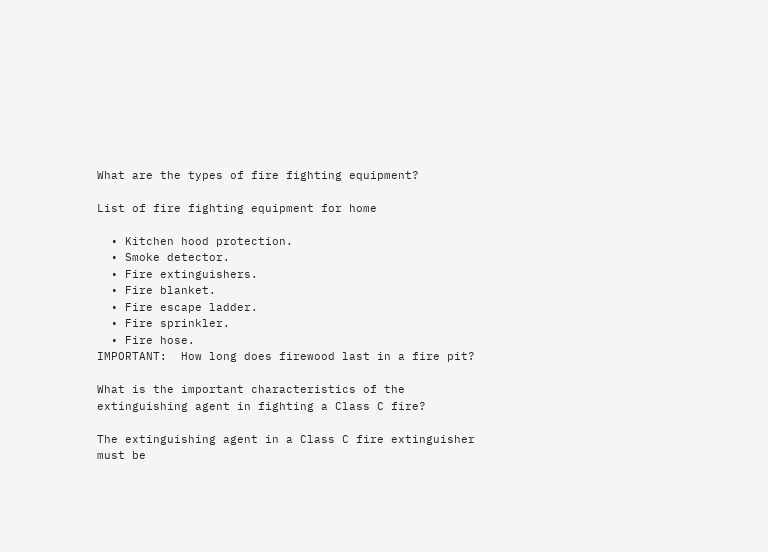What are the types of fire fighting equipment?

List of fire fighting equipment for home

  • Kitchen hood protection.
  • Smoke detector.
  • Fire extinguishers.
  • Fire blanket.
  • Fire escape ladder.
  • Fire sprinkler.
  • Fire hose.
IMPORTANT:  How long does firewood last in a fire pit?

What is the important characteristics of the extinguishing agent in fighting a Class C fire?

The extinguishing agent in a Class C fire extinguisher must be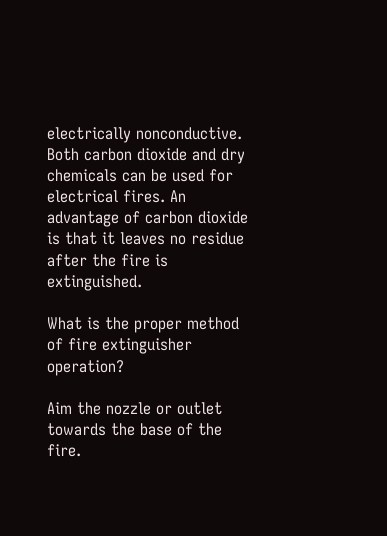electrically nonconductive. Both carbon dioxide and dry chemicals can be used for electrical fires. An advantage of carbon dioxide is that it leaves no residue after the fire is extinguished.

What is the proper method of fire extinguisher operation?

Aim the nozzle or outlet towards the base of the fire.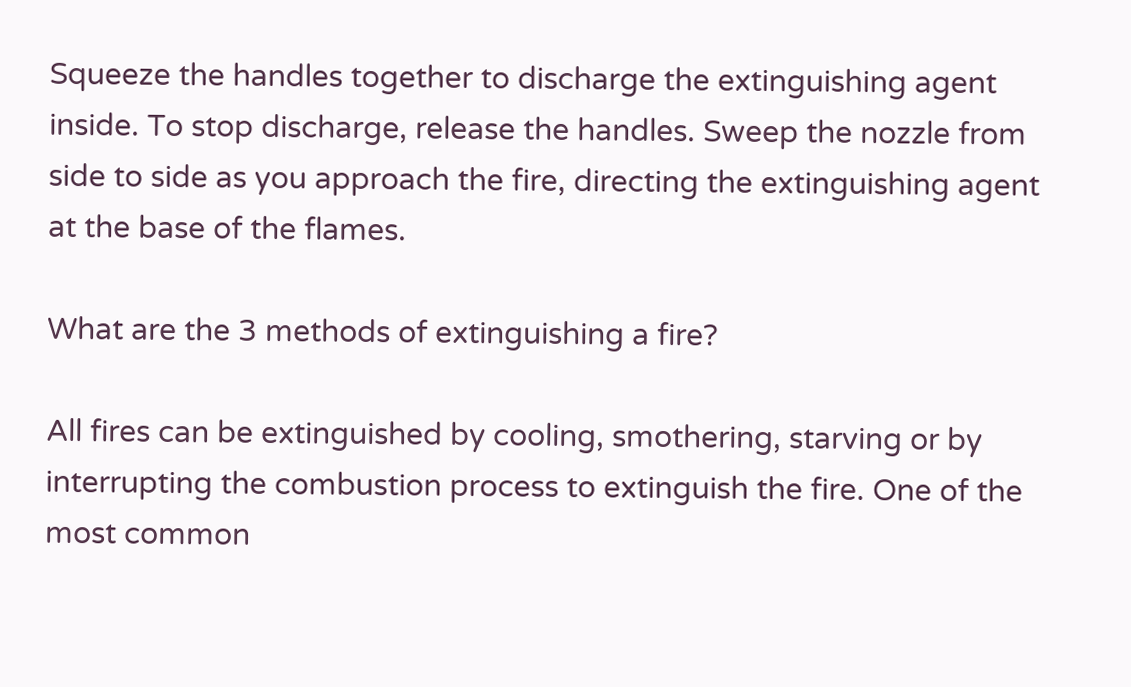Squeeze the handles together to discharge the extinguishing agent inside. To stop discharge, release the handles. Sweep the nozzle from side to side as you approach the fire, directing the extinguishing agent at the base of the flames.

What are the 3 methods of extinguishing a fire?

All fires can be extinguished by cooling, smothering, starving or by interrupting the combustion process to extinguish the fire. One of the most common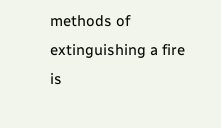methods of extinguishing a fire is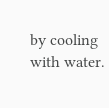by cooling with water.